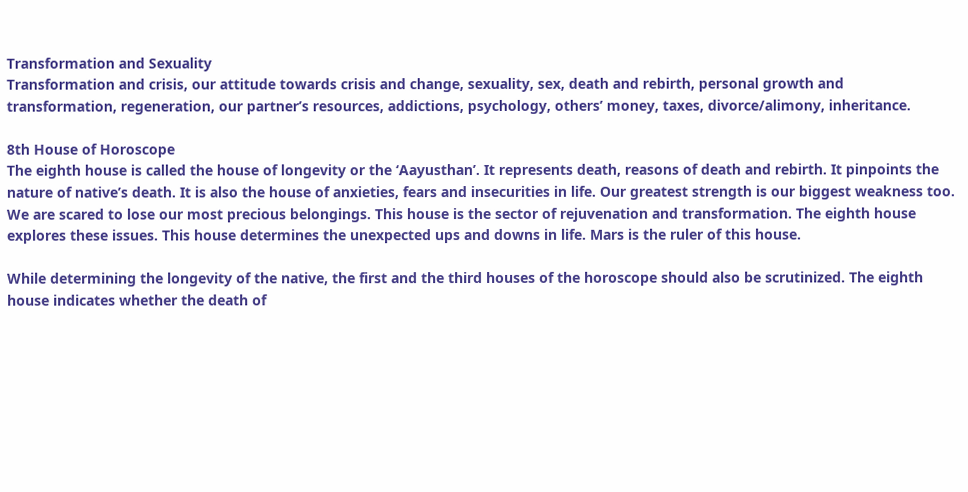Transformation and Sexuality
Transformation and crisis, our attitude towards crisis and change, sexuality, sex, death and rebirth, personal growth and transformation, regeneration, our partner’s resources, addictions, psychology, others’ money, taxes, divorce/alimony, inheritance.

8th House of Horoscope
The eighth house is called the house of longevity or the ‘Aayusthan’. It represents death, reasons of death and rebirth. It pinpoints the nature of native’s death. It is also the house of anxieties, fears and insecurities in life. Our greatest strength is our biggest weakness too. We are scared to lose our most precious belongings. This house is the sector of rejuvenation and transformation. The eighth house explores these issues. This house determines the unexpected ups and downs in life. Mars is the ruler of this house.

While determining the longevity of the native, the first and the third houses of the horoscope should also be scrutinized. The eighth house indicates whether the death of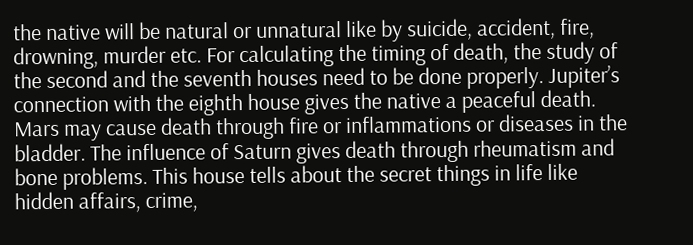the native will be natural or unnatural like by suicide, accident, fire, drowning, murder etc. For calculating the timing of death, the study of the second and the seventh houses need to be done properly. Jupiter’s connection with the eighth house gives the native a peaceful death. Mars may cause death through fire or inflammations or diseases in the bladder. The influence of Saturn gives death through rheumatism and bone problems. This house tells about the secret things in life like hidden affairs, crime,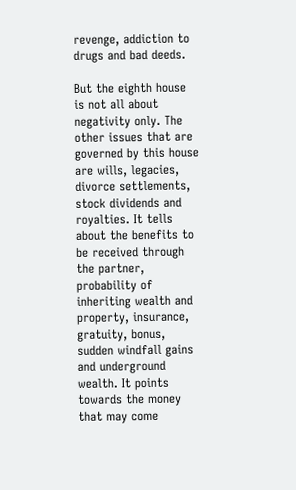revenge, addiction to drugs and bad deeds.

But the eighth house is not all about negativity only. The other issues that are governed by this house are wills, legacies, divorce settlements, stock dividends and royalties. It tells about the benefits to be received through the partner, probability of inheriting wealth and property, insurance, gratuity, bonus, sudden windfall gains and underground wealth. It points towards the money that may come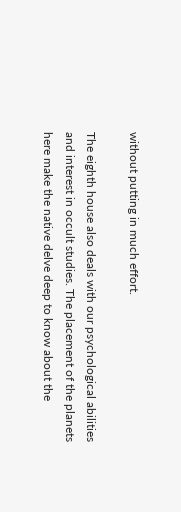without putting in much effort.

The eighth house also deals with our psychological abilities and interest in occult studies. The placement of the planets here make the native delve deep to know about the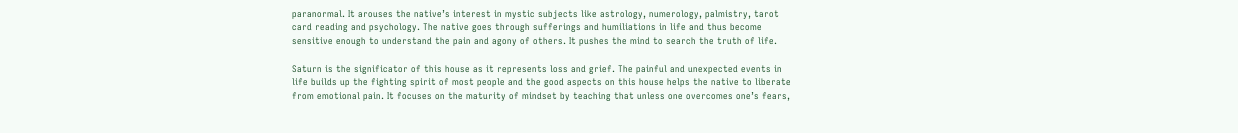paranormal. It arouses the native’s interest in mystic subjects like astrology, numerology, palmistry, tarot card reading and psychology. The native goes through sufferings and humiliations in life and thus become sensitive enough to understand the pain and agony of others. It pushes the mind to search the truth of life.

Saturn is the significator of this house as it represents loss and grief. The painful and unexpected events in life builds up the fighting spirit of most people and the good aspects on this house helps the native to liberate from emotional pain. It focuses on the maturity of mindset by teaching that unless one overcomes one’s fears,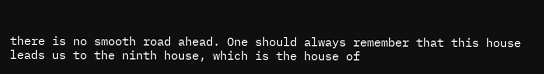there is no smooth road ahead. One should always remember that this house leads us to the ninth house, which is the house of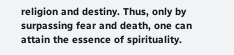religion and destiny. Thus, only by surpassing fear and death, one can attain the essence of spirituality.